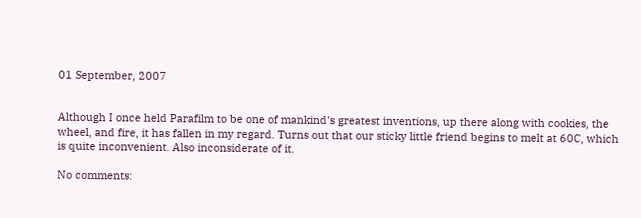01 September, 2007


Although I once held Parafilm to be one of mankind's greatest inventions, up there along with cookies, the wheel, and fire, it has fallen in my regard. Turns out that our sticky little friend begins to melt at 60C, which is quite inconvenient. Also inconsiderate of it.

No comments: